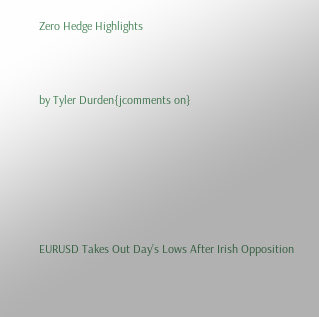Zero Hedge Highlights


by Tyler Durden{jcomments on}





EURUSD Takes Out Day’s Lows After Irish Opposition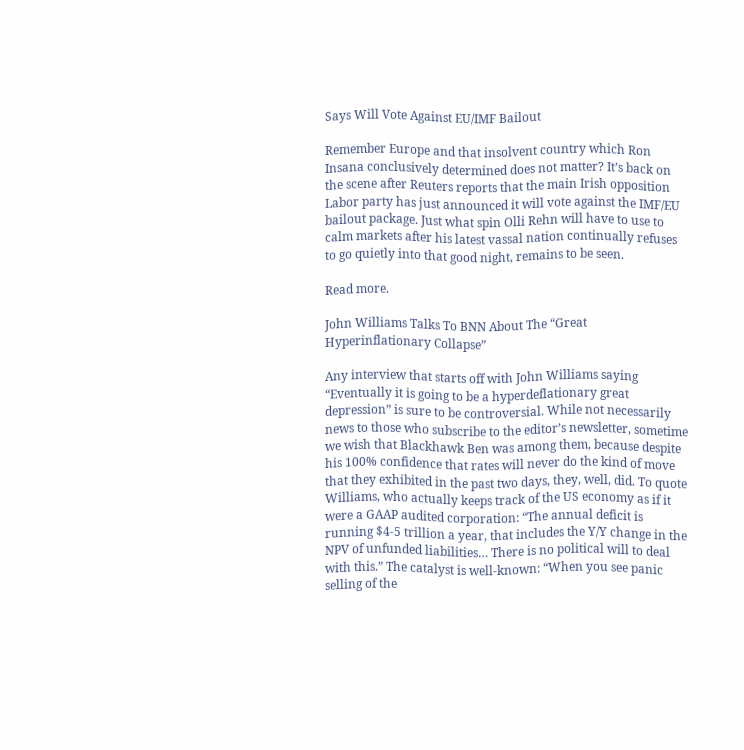Says Will Vote Against EU/IMF Bailout

Remember Europe and that insolvent country which Ron Insana conclusively determined does not matter? It’s back on the scene after Reuters reports that the main Irish opposition Labor party has just announced it will vote against the IMF/EU bailout package. Just what spin Olli Rehn will have to use to calm markets after his latest vassal nation continually refuses to go quietly into that good night, remains to be seen.

Read more.

John Williams Talks To BNN About The “Great Hyperinflationary Collapse”

Any interview that starts off with John Williams saying “Eventually it is going to be a hyperdeflationary great depression” is sure to be controversial. While not necessarily news to those who subscribe to the editor’s newsletter, sometime we wish that Blackhawk Ben was among them, because despite his 100% confidence that rates will never do the kind of move that they exhibited in the past two days, they, well, did. To quote Williams, who actually keeps track of the US economy as if it were a GAAP audited corporation: “The annual deficit is running $4-5 trillion a year, that includes the Y/Y change in the NPV of unfunded liabilities… There is no political will to deal with this.” The catalyst is well-known: “When you see panic selling of the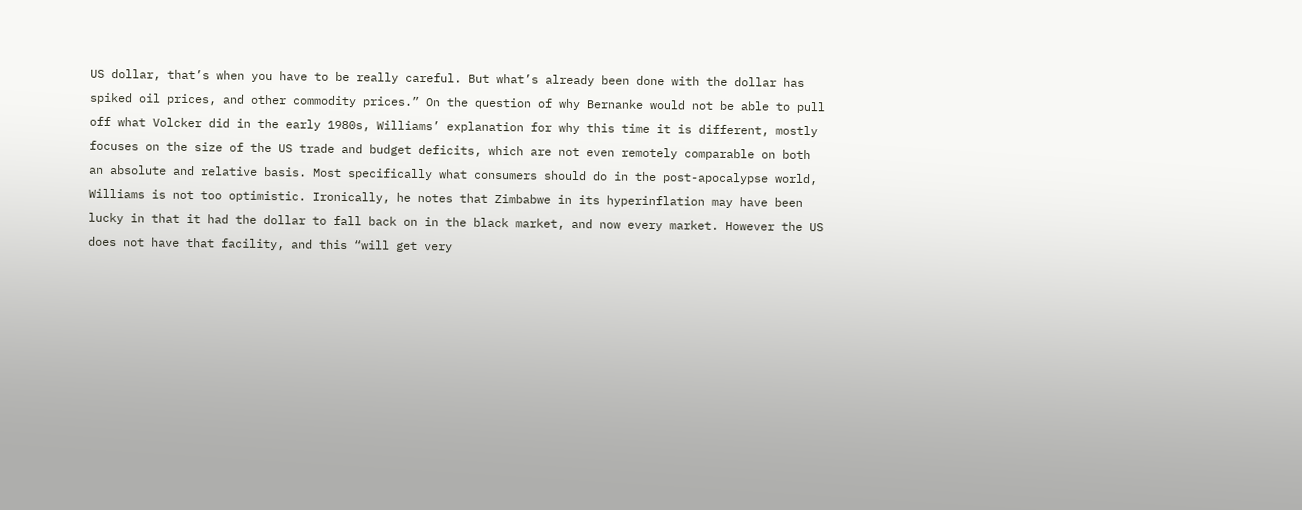US dollar, that’s when you have to be really careful. But what’s already been done with the dollar has spiked oil prices, and other commodity prices.” On the question of why Bernanke would not be able to pull off what Volcker did in the early 1980s, Williams’ explanation for why this time it is different, mostly focuses on the size of the US trade and budget deficits, which are not even remotely comparable on both an absolute and relative basis. Most specifically what consumers should do in the post-apocalypse world, Williams is not too optimistic. Ironically, he notes that Zimbabwe in its hyperinflation may have been lucky in that it had the dollar to fall back on in the black market, and now every market. However the US does not have that facility, and this “will get very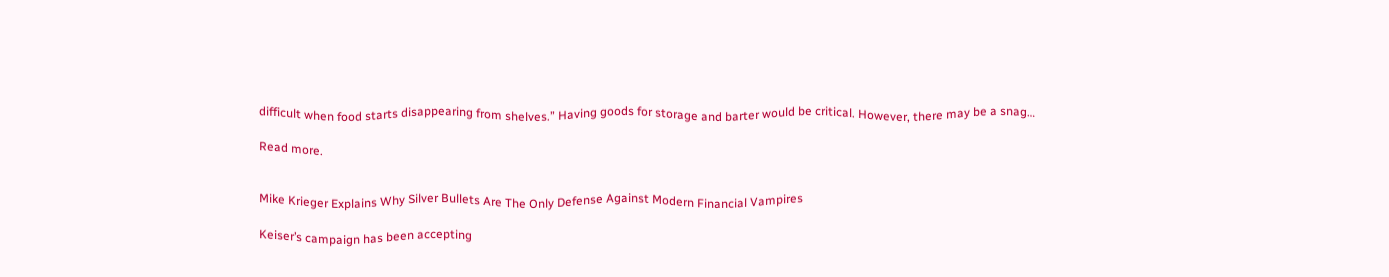difficult when food starts disappearing from shelves.” Having goods for storage and barter would be critical. However, there may be a snag…

Read more.


Mike Krieger Explains Why Silver Bullets Are The Only Defense Against Modern Financial Vampires

Keiser’s campaign has been accepting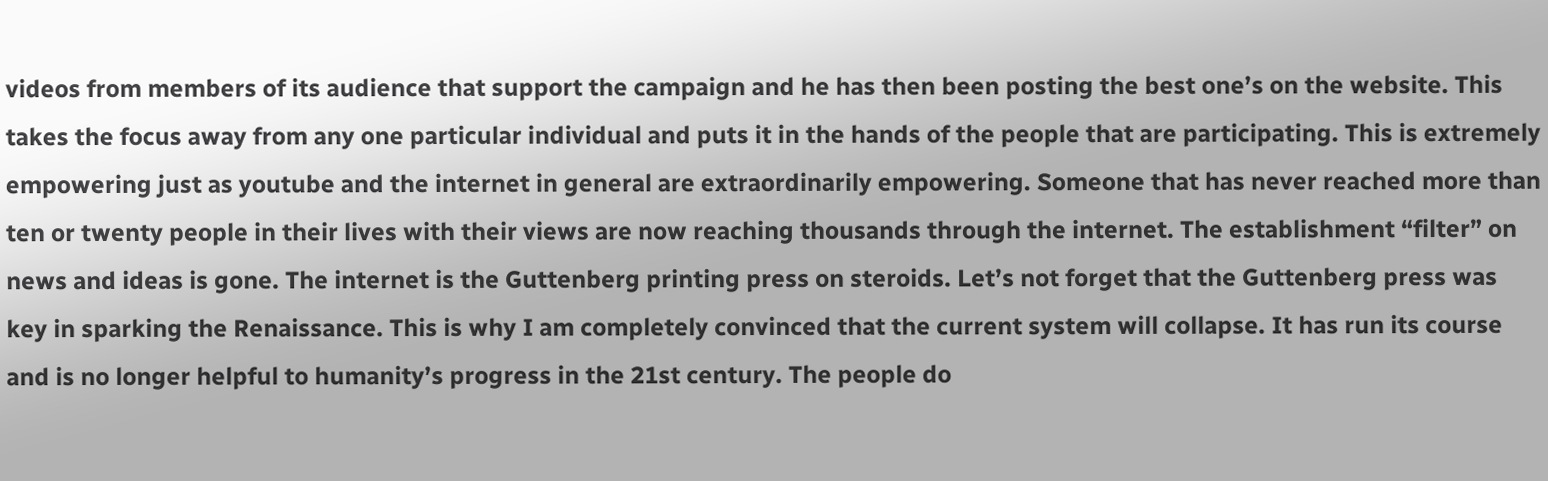videos from members of its audience that support the campaign and he has then been posting the best one’s on the website. This takes the focus away from any one particular individual and puts it in the hands of the people that are participating. This is extremely empowering just as youtube and the internet in general are extraordinarily empowering. Someone that has never reached more than ten or twenty people in their lives with their views are now reaching thousands through the internet. The establishment “filter” on news and ideas is gone. The internet is the Guttenberg printing press on steroids. Let’s not forget that the Guttenberg press was key in sparking the Renaissance. This is why I am completely convinced that the current system will collapse. It has run its course and is no longer helpful to humanity’s progress in the 21st century. The people do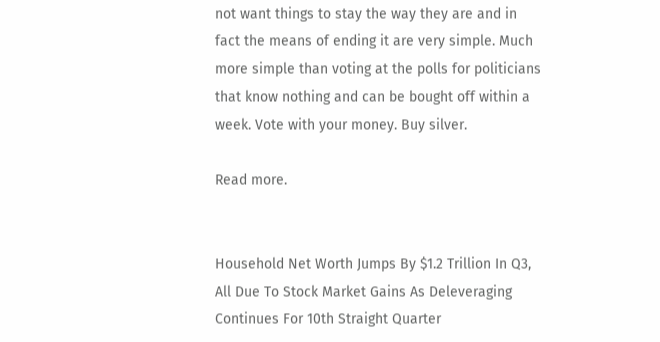not want things to stay the way they are and in fact the means of ending it are very simple. Much more simple than voting at the polls for politicians that know nothing and can be bought off within a week. Vote with your money. Buy silver.

Read more.


Household Net Worth Jumps By $1.2 Trillion In Q3, All Due To Stock Market Gains As Deleveraging Continues For 10th Straight Quarter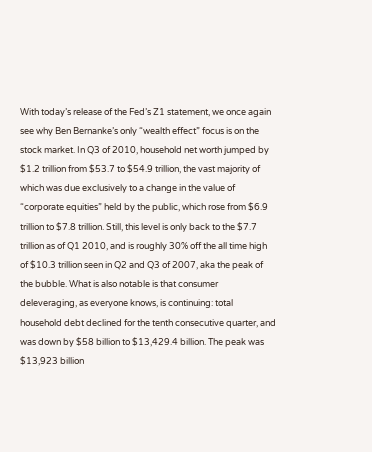With today’s release of the Fed’s Z1 statement, we once again see why Ben Bernanke’s only “wealth effect” focus is on the stock market. In Q3 of 2010, household net worth jumped by $1.2 trillion from $53.7 to $54.9 trillion, the vast majority of which was due exclusively to a change in the value of “corporate equities” held by the public, which rose from $6.9 trillion to $7.8 trillion. Still, this level is only back to the $7.7 trillion as of Q1 2010, and is roughly 30% off the all time high of $10.3 trillion seen in Q2 and Q3 of 2007, aka the peak of the bubble. What is also notable is that consumer deleveraging, as everyone knows, is continuing: total household debt declined for the tenth consecutive quarter, and was down by $58 billion to $13,429.4 billion. The peak was $13,923 billion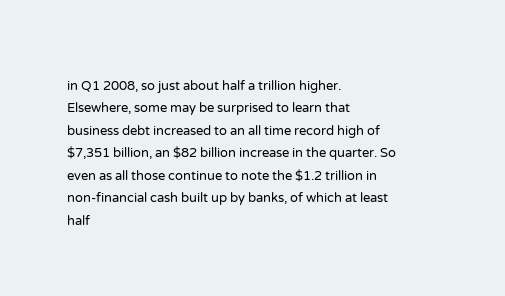in Q1 2008, so just about half a trillion higher. Elsewhere, some may be surprised to learn that business debt increased to an all time record high of $7,351 billion, an $82 billion increase in the quarter. So even as all those continue to note the $1.2 trillion in non-financial cash built up by banks, of which at least half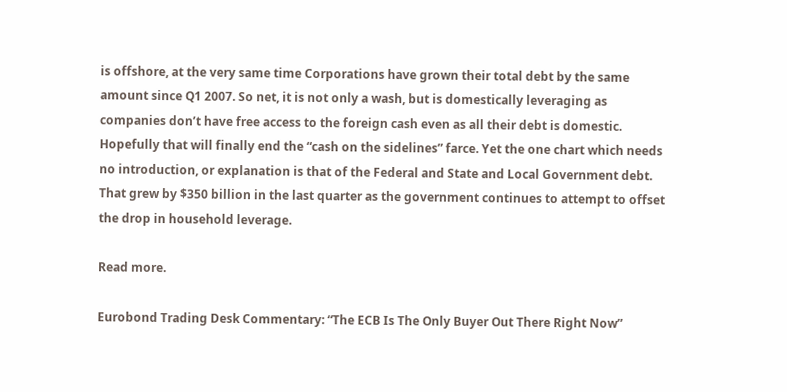is offshore, at the very same time Corporations have grown their total debt by the same amount since Q1 2007. So net, it is not only a wash, but is domestically leveraging as companies don’t have free access to the foreign cash even as all their debt is domestic. Hopefully that will finally end the “cash on the sidelines” farce. Yet the one chart which needs no introduction, or explanation is that of the Federal and State and Local Government debt. That grew by $350 billion in the last quarter as the government continues to attempt to offset the drop in household leverage.

Read more.

Eurobond Trading Desk Commentary: “The ECB Is The Only Buyer Out There Right Now”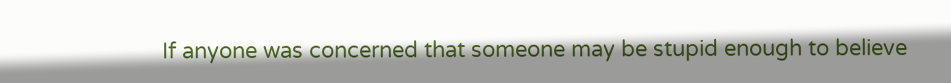If anyone was concerned that someone may be stupid enough to believe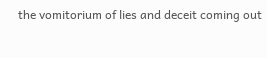the vomitorium of lies and deceit coming out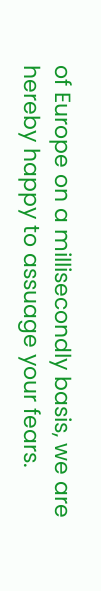of Europe on a millisecondly basis, we are hereby happy to assuage your fears.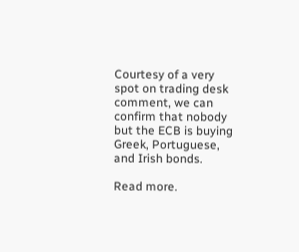Courtesy of a very spot on trading desk comment, we can confirm that nobody but the ECB is buying Greek, Portuguese, and Irish bonds.

Read more.